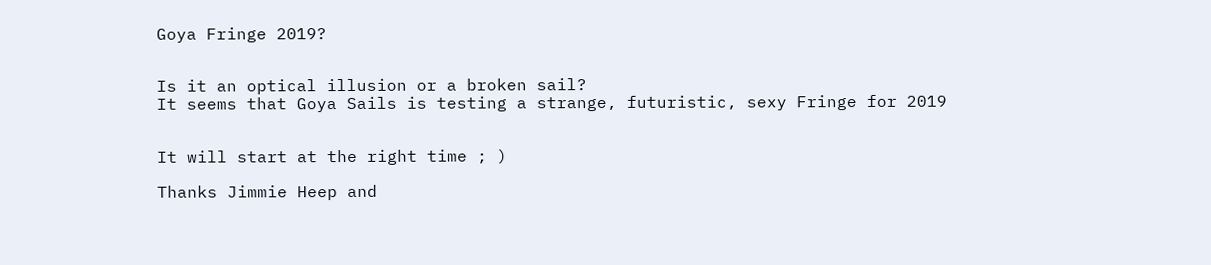Goya Fringe 2019?


Is it an optical illusion or a broken sail?
It seems that Goya Sails is testing a strange, futuristic, sexy Fringe for 2019


It will start at the right time ; )

Thanks Jimmie Heep and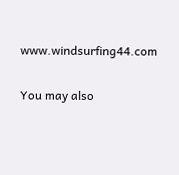www.windsurfing44.com


You may also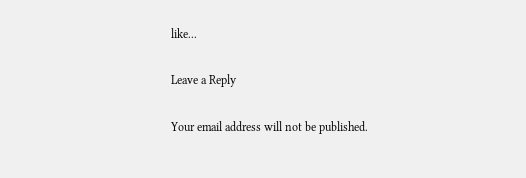like...

Leave a Reply

Your email address will not be published.